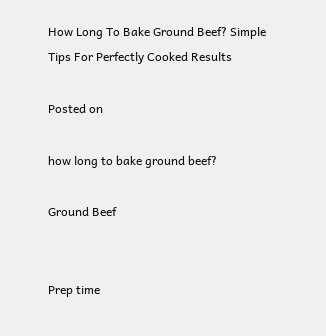How Long To Bake Ground Beef? Simple Tips For Perfectly Cooked Results

Posted on

how long to bake ground beef?

Ground Beef


Prep time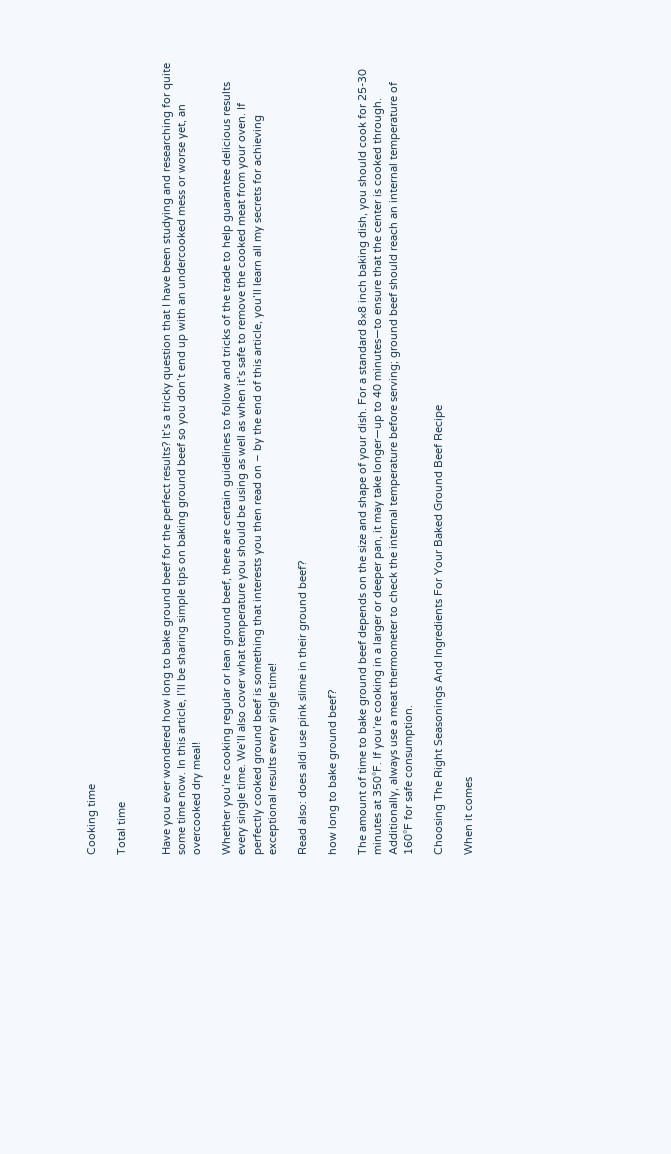Cooking time

Total time


Have you ever wondered how long to bake ground beef for the perfect results? It’s a tricky question that I have been studying and researching for quite some time now. In this article, I’ll be sharing simple tips on baking ground beef so you don’t end up with an undercooked mess or worse yet, an overcooked dry meal!

Whether you’re cooking regular or lean ground beef, there are certain guidelines to follow and tricks of the trade to help guarantee delicious results every single time. We’ll also cover what temperature you should be using as well as when it’s safe to remove the cooked meat from your oven. If perfectly cooked ground beef is something that interests you then read on – by the end of this article, you’ll learn all my secrets for achieving exceptional results every single time!

Read also: does aldi use pink slime in their ground beef?

how long to bake ground beef?

The amount of time to bake ground beef depends on the size and shape of your dish. For a standard 8×8 inch baking dish, you should cook for 25-30 minutes at 350°F. If you’re cooking in a larger or deeper pan, it may take longer—up to 40 minutes—to ensure that the center is cooked through. Additionally, always use a meat thermometer to check the internal temperature before serving; ground beef should reach an internal temperature of 160°F for safe consumption.

Choosing The Right Seasonings And Ingredients For Your Baked Ground Beef Recipe

When it comes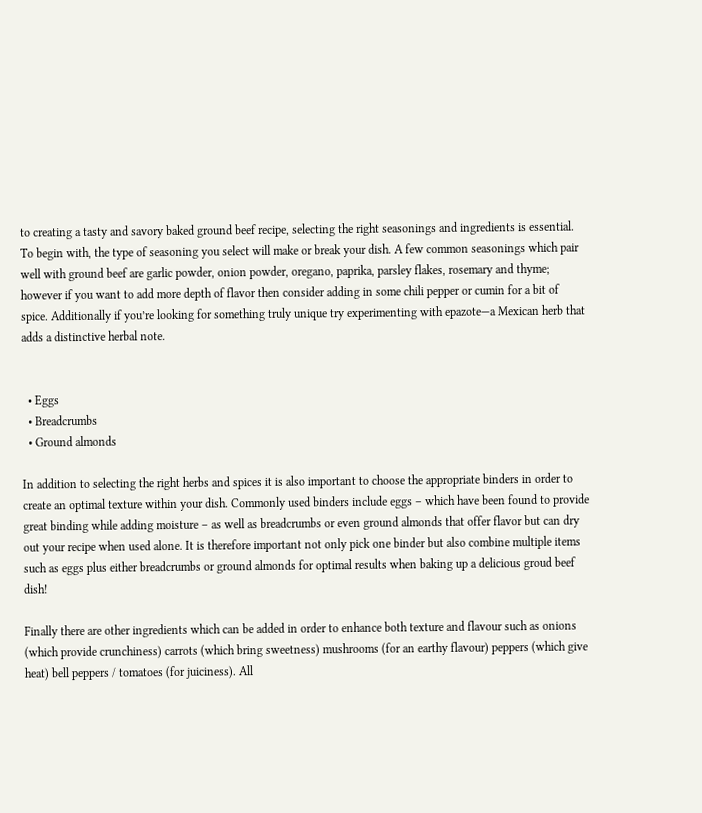to creating a tasty and savory baked ground beef recipe, selecting the right seasonings and ingredients is essential. To begin with, the type of seasoning you select will make or break your dish. A few common seasonings which pair well with ground beef are garlic powder, onion powder, oregano, paprika, parsley flakes, rosemary and thyme; however if you want to add more depth of flavor then consider adding in some chili pepper or cumin for a bit of spice. Additionally if you’re looking for something truly unique try experimenting with epazote—a Mexican herb that adds a distinctive herbal note.


  • Eggs
  • Breadcrumbs
  • Ground almonds

In addition to selecting the right herbs and spices it is also important to choose the appropriate binders in order to create an optimal texture within your dish. Commonly used binders include eggs – which have been found to provide great binding while adding moisture – as well as breadcrumbs or even ground almonds that offer flavor but can dry out your recipe when used alone. It is therefore important not only pick one binder but also combine multiple items such as eggs plus either breadcrumbs or ground almonds for optimal results when baking up a delicious groud beef dish!

Finally there are other ingredients which can be added in order to enhance both texture and flavour such as onions (which provide crunchiness) carrots (which bring sweetness) mushrooms (for an earthy flavour) peppers (which give heat) bell peppers / tomatoes (for juiciness). All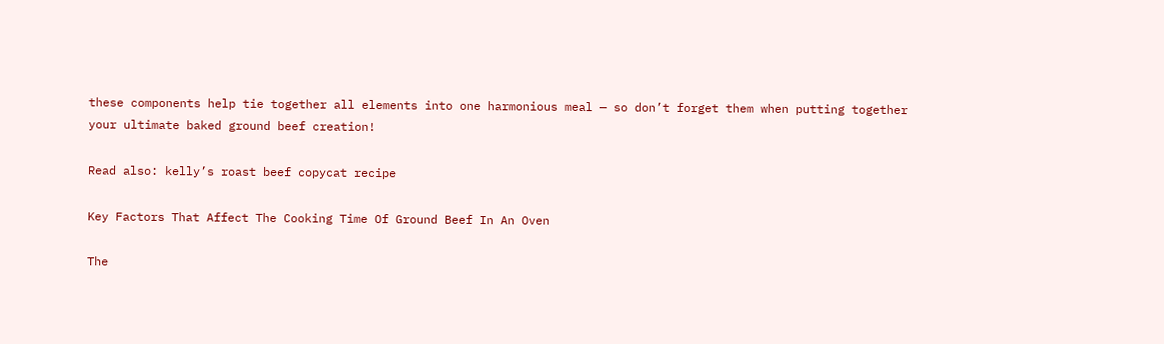these components help tie together all elements into one harmonious meal — so don’t forget them when putting together your ultimate baked ground beef creation!

Read also: kelly’s roast beef copycat recipe

Key Factors That Affect The Cooking Time Of Ground Beef In An Oven

The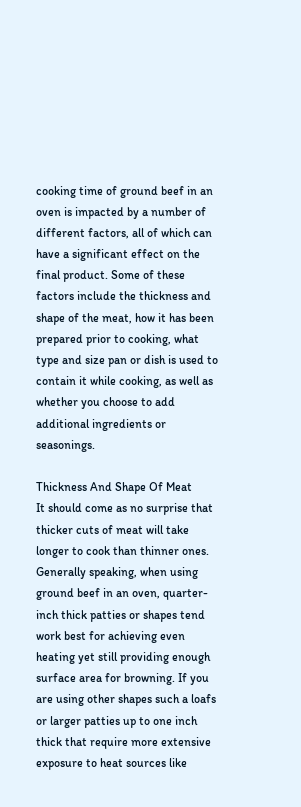cooking time of ground beef in an oven is impacted by a number of different factors, all of which can have a significant effect on the final product. Some of these factors include the thickness and shape of the meat, how it has been prepared prior to cooking, what type and size pan or dish is used to contain it while cooking, as well as whether you choose to add additional ingredients or seasonings.

Thickness And Shape Of Meat
It should come as no surprise that thicker cuts of meat will take longer to cook than thinner ones. Generally speaking, when using ground beef in an oven, quarter-inch thick patties or shapes tend work best for achieving even heating yet still providing enough surface area for browning. If you are using other shapes such a loafs or larger patties up to one inch thick that require more extensive exposure to heat sources like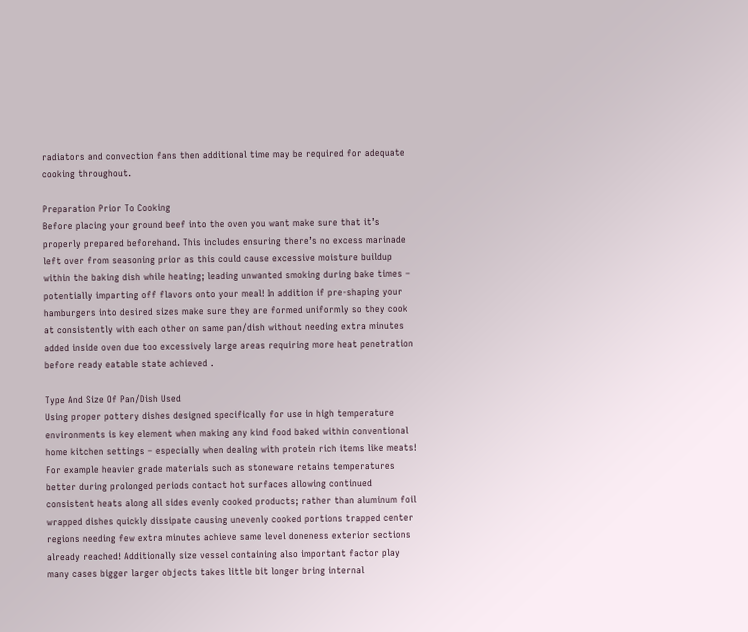radiators and convection fans then additional time may be required for adequate cooking throughout.

Preparation Prior To Cooking
Before placing your ground beef into the oven you want make sure that it’s properly prepared beforehand. This includes ensuring there’s no excess marinade left over from seasoning prior as this could cause excessive moisture buildup within the baking dish while heating; leading unwanted smoking during bake times – potentially imparting off flavors onto your meal! In addition if pre-shaping your hamburgers into desired sizes make sure they are formed uniformly so they cook at consistently with each other on same pan/dish without needing extra minutes added inside oven due too excessively large areas requiring more heat penetration before ready eatable state achieved .

Type And Size Of Pan/Dish Used
Using proper pottery dishes designed specifically for use in high temperature environments is key element when making any kind food baked within conventional home kitchen settings – especially when dealing with protein rich items like meats! For example heavier grade materials such as stoneware retains temperatures better during prolonged periods contact hot surfaces allowing continued consistent heats along all sides evenly cooked products; rather than aluminum foil wrapped dishes quickly dissipate causing unevenly cooked portions trapped center regions needing few extra minutes achieve same level doneness exterior sections already reached! Additionally size vessel containing also important factor play many cases bigger larger objects takes little bit longer bring internal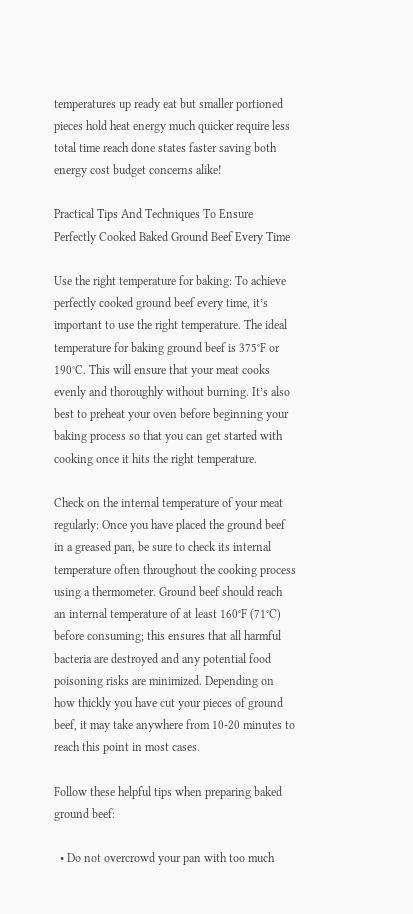temperatures up ready eat but smaller portioned pieces hold heat energy much quicker require less total time reach done states faster saving both energy cost budget concerns alike!

Practical Tips And Techniques To Ensure Perfectly Cooked Baked Ground Beef Every Time

Use the right temperature for baking: To achieve perfectly cooked ground beef every time, it’s important to use the right temperature. The ideal temperature for baking ground beef is 375°F or 190°C. This will ensure that your meat cooks evenly and thoroughly without burning. It’s also best to preheat your oven before beginning your baking process so that you can get started with cooking once it hits the right temperature.

Check on the internal temperature of your meat regularly: Once you have placed the ground beef in a greased pan, be sure to check its internal temperature often throughout the cooking process using a thermometer. Ground beef should reach an internal temperature of at least 160°F (71°C) before consuming; this ensures that all harmful bacteria are destroyed and any potential food poisoning risks are minimized. Depending on how thickly you have cut your pieces of ground beef, it may take anywhere from 10-20 minutes to reach this point in most cases.

Follow these helpful tips when preparing baked ground beef:

  • Do not overcrowd your pan with too much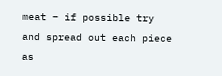meat – if possible try and spread out each piece as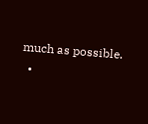much as possible.
  •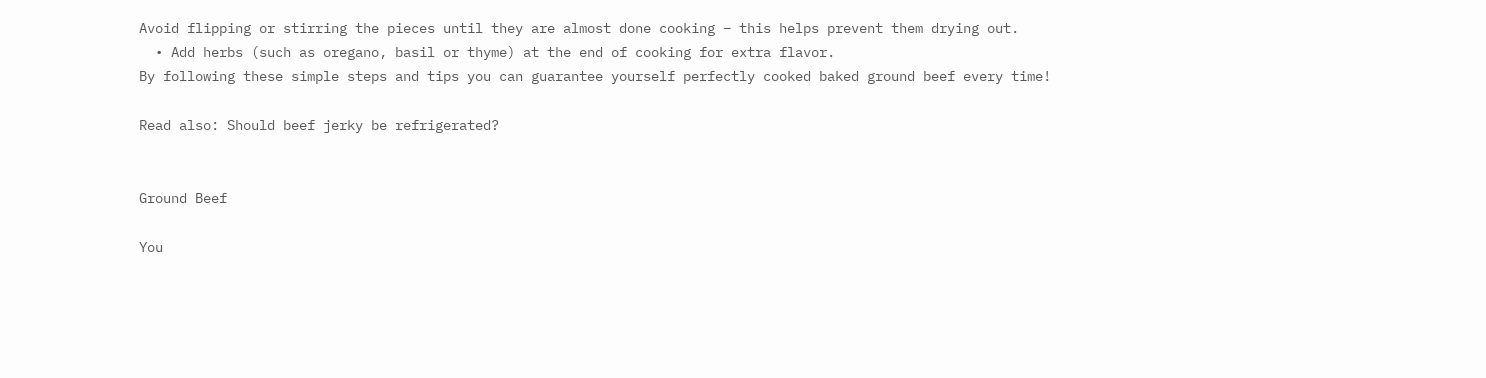Avoid flipping or stirring the pieces until they are almost done cooking – this helps prevent them drying out.
  • Add herbs (such as oregano, basil or thyme) at the end of cooking for extra flavor.
By following these simple steps and tips you can guarantee yourself perfectly cooked baked ground beef every time!

Read also: Should beef jerky be refrigerated?


Ground Beef

You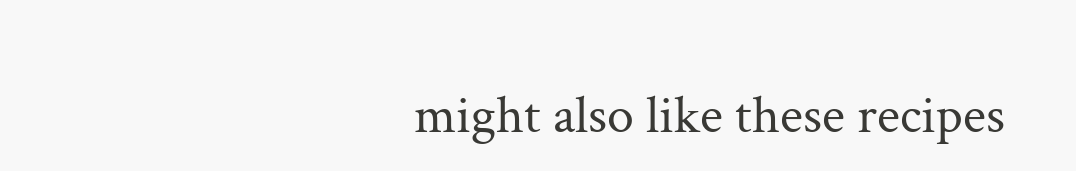might also like these recipes